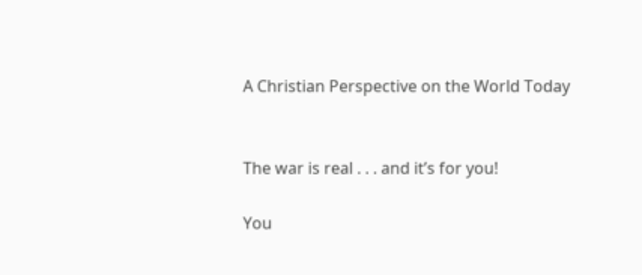A Christian Perspective on the World Today


The war is real . . . and it’s for you!

You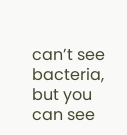can’t see bacteria, but you can see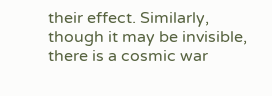their effect. Similarly, though it may be invisible, there is a cosmic war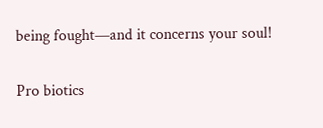being fought—and it concerns your soul!

Pro biotics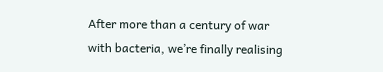After more than a century of war with bacteria, we’re finally realising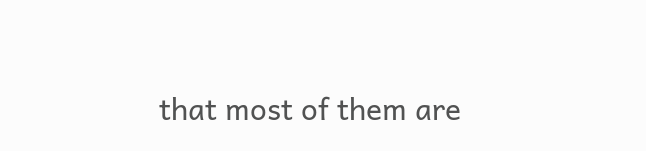that most of them are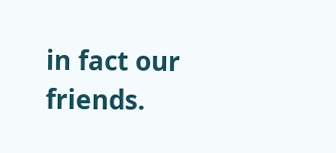in fact our friends.